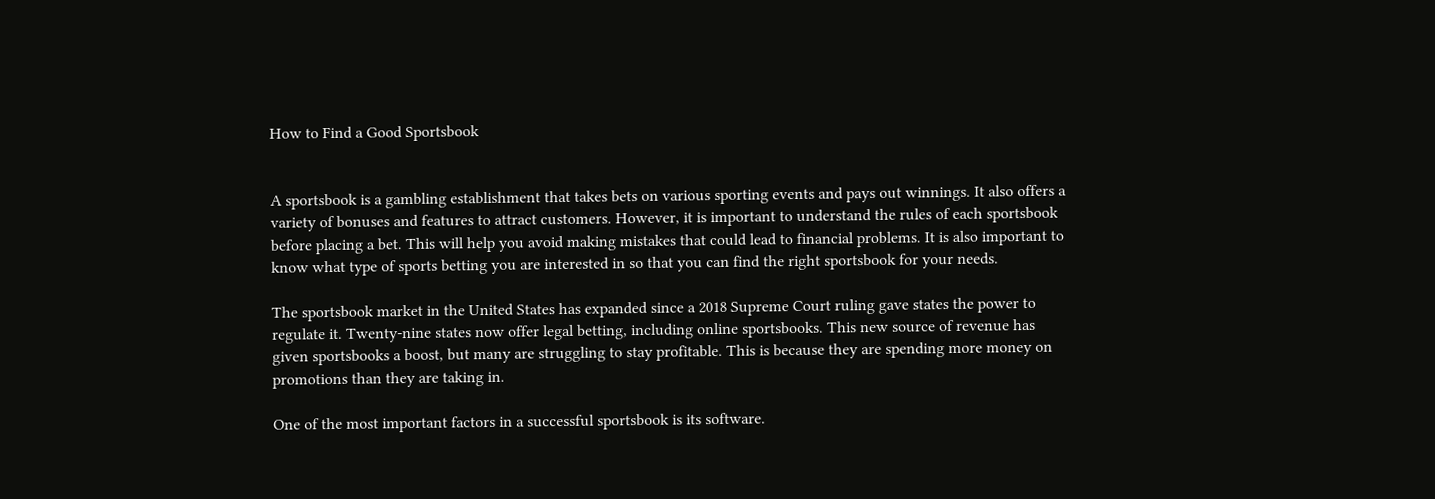How to Find a Good Sportsbook


A sportsbook is a gambling establishment that takes bets on various sporting events and pays out winnings. It also offers a variety of bonuses and features to attract customers. However, it is important to understand the rules of each sportsbook before placing a bet. This will help you avoid making mistakes that could lead to financial problems. It is also important to know what type of sports betting you are interested in so that you can find the right sportsbook for your needs.

The sportsbook market in the United States has expanded since a 2018 Supreme Court ruling gave states the power to regulate it. Twenty-nine states now offer legal betting, including online sportsbooks. This new source of revenue has given sportsbooks a boost, but many are struggling to stay profitable. This is because they are spending more money on promotions than they are taking in.

One of the most important factors in a successful sportsbook is its software.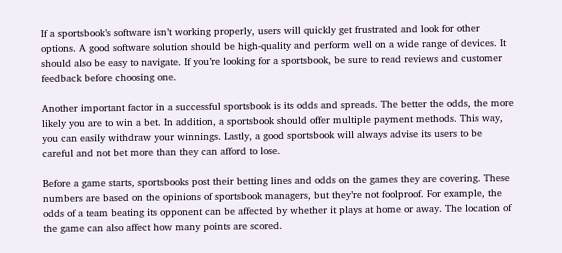If a sportsbook’s software isn’t working properly, users will quickly get frustrated and look for other options. A good software solution should be high-quality and perform well on a wide range of devices. It should also be easy to navigate. If you’re looking for a sportsbook, be sure to read reviews and customer feedback before choosing one.

Another important factor in a successful sportsbook is its odds and spreads. The better the odds, the more likely you are to win a bet. In addition, a sportsbook should offer multiple payment methods. This way, you can easily withdraw your winnings. Lastly, a good sportsbook will always advise its users to be careful and not bet more than they can afford to lose.

Before a game starts, sportsbooks post their betting lines and odds on the games they are covering. These numbers are based on the opinions of sportsbook managers, but they’re not foolproof. For example, the odds of a team beating its opponent can be affected by whether it plays at home or away. The location of the game can also affect how many points are scored.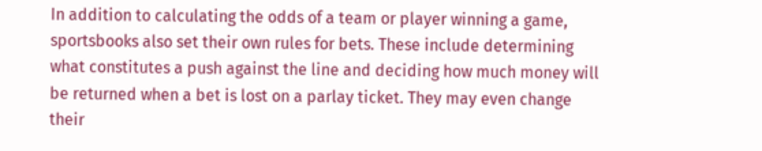In addition to calculating the odds of a team or player winning a game, sportsbooks also set their own rules for bets. These include determining what constitutes a push against the line and deciding how much money will be returned when a bet is lost on a parlay ticket. They may even change their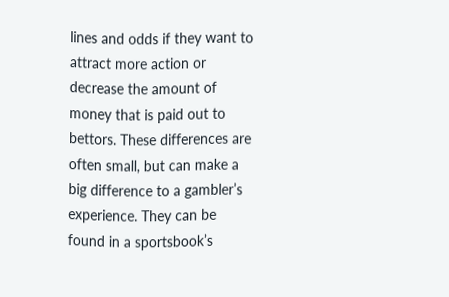lines and odds if they want to attract more action or decrease the amount of money that is paid out to bettors. These differences are often small, but can make a big difference to a gambler’s experience. They can be found in a sportsbook’s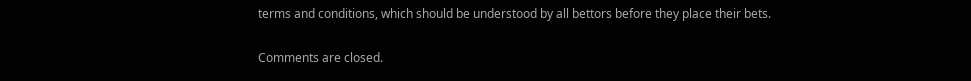terms and conditions, which should be understood by all bettors before they place their bets.

Comments are closed.